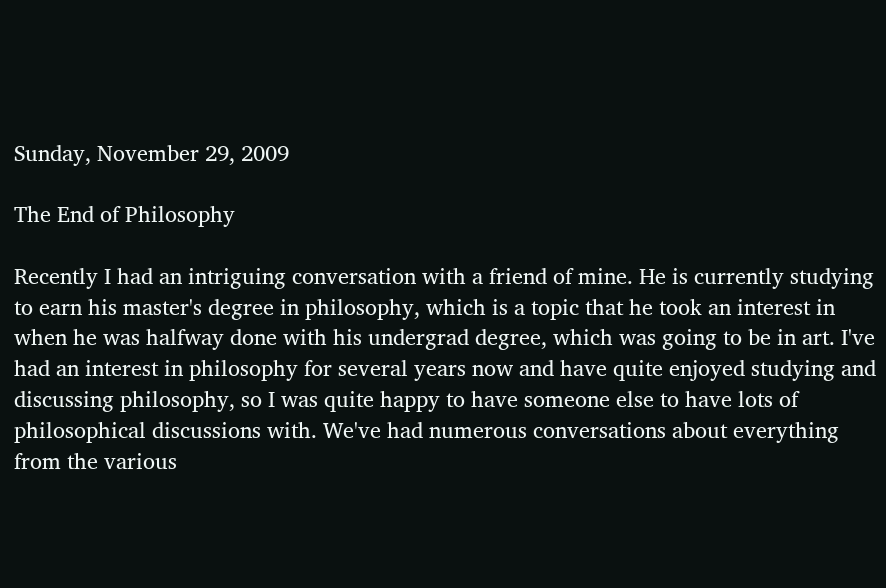Sunday, November 29, 2009

The End of Philosophy

Recently I had an intriguing conversation with a friend of mine. He is currently studying to earn his master's degree in philosophy, which is a topic that he took an interest in when he was halfway done with his undergrad degree, which was going to be in art. I've had an interest in philosophy for several years now and have quite enjoyed studying and discussing philosophy, so I was quite happy to have someone else to have lots of philosophical discussions with. We've had numerous conversations about everything from the various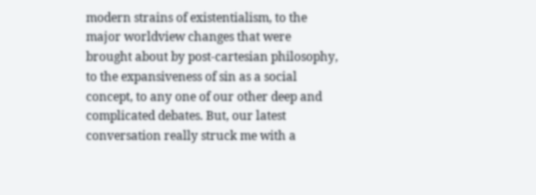modern strains of existentialism, to the major worldview changes that were brought about by post-cartesian philosophy, to the expansiveness of sin as a social concept, to any one of our other deep and complicated debates. But, our latest conversation really struck me with a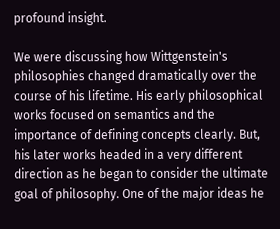profound insight.

We were discussing how Wittgenstein's philosophies changed dramatically over the course of his lifetime. His early philosophical works focused on semantics and the importance of defining concepts clearly. But, his later works headed in a very different direction as he began to consider the ultimate goal of philosophy. One of the major ideas he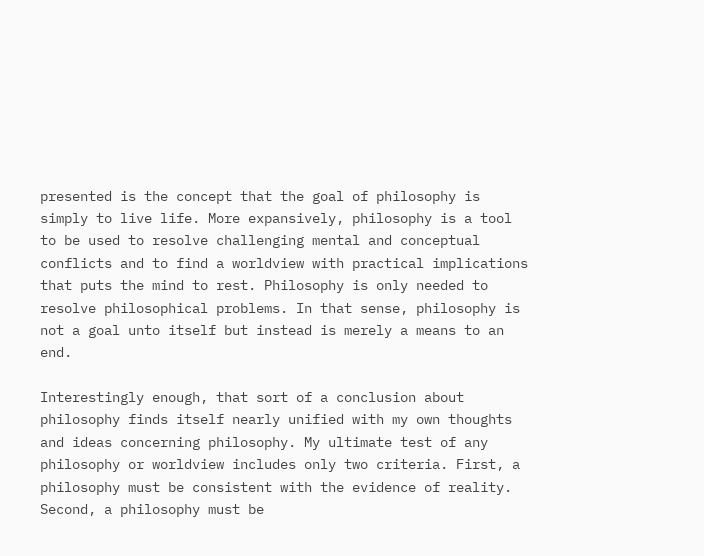presented is the concept that the goal of philosophy is simply to live life. More expansively, philosophy is a tool to be used to resolve challenging mental and conceptual conflicts and to find a worldview with practical implications that puts the mind to rest. Philosophy is only needed to resolve philosophical problems. In that sense, philosophy is not a goal unto itself but instead is merely a means to an end.

Interestingly enough, that sort of a conclusion about philosophy finds itself nearly unified with my own thoughts and ideas concerning philosophy. My ultimate test of any philosophy or worldview includes only two criteria. First, a philosophy must be consistent with the evidence of reality. Second, a philosophy must be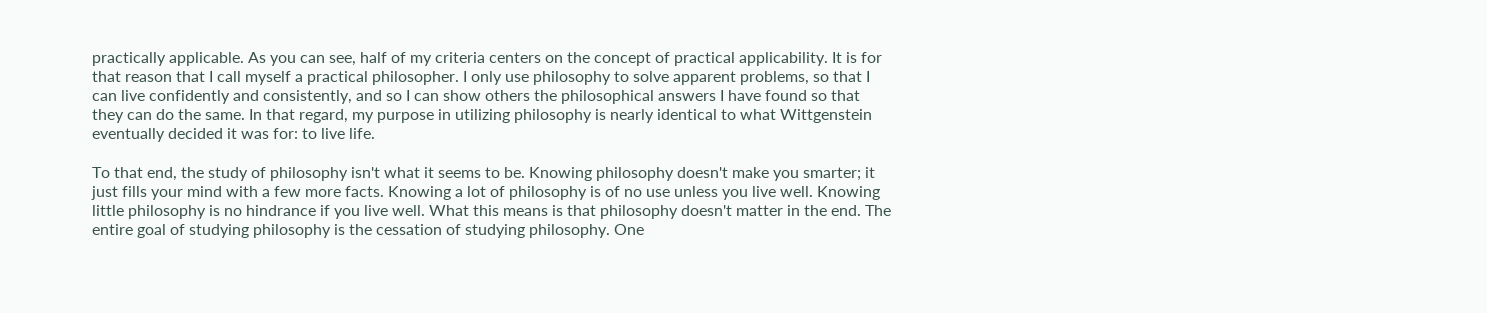practically applicable. As you can see, half of my criteria centers on the concept of practical applicability. It is for that reason that I call myself a practical philosopher. I only use philosophy to solve apparent problems, so that I can live confidently and consistently, and so I can show others the philosophical answers I have found so that they can do the same. In that regard, my purpose in utilizing philosophy is nearly identical to what Wittgenstein eventually decided it was for: to live life.

To that end, the study of philosophy isn't what it seems to be. Knowing philosophy doesn't make you smarter; it just fills your mind with a few more facts. Knowing a lot of philosophy is of no use unless you live well. Knowing little philosophy is no hindrance if you live well. What this means is that philosophy doesn't matter in the end. The entire goal of studying philosophy is the cessation of studying philosophy. One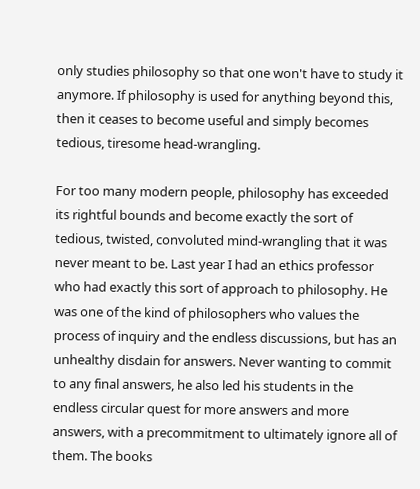only studies philosophy so that one won't have to study it anymore. If philosophy is used for anything beyond this, then it ceases to become useful and simply becomes tedious, tiresome head-wrangling.

For too many modern people, philosophy has exceeded its rightful bounds and become exactly the sort of tedious, twisted, convoluted mind-wrangling that it was never meant to be. Last year I had an ethics professor who had exactly this sort of approach to philosophy. He was one of the kind of philosophers who values the process of inquiry and the endless discussions, but has an unhealthy disdain for answers. Never wanting to commit to any final answers, he also led his students in the endless circular quest for more answers and more answers, with a precommitment to ultimately ignore all of them. The books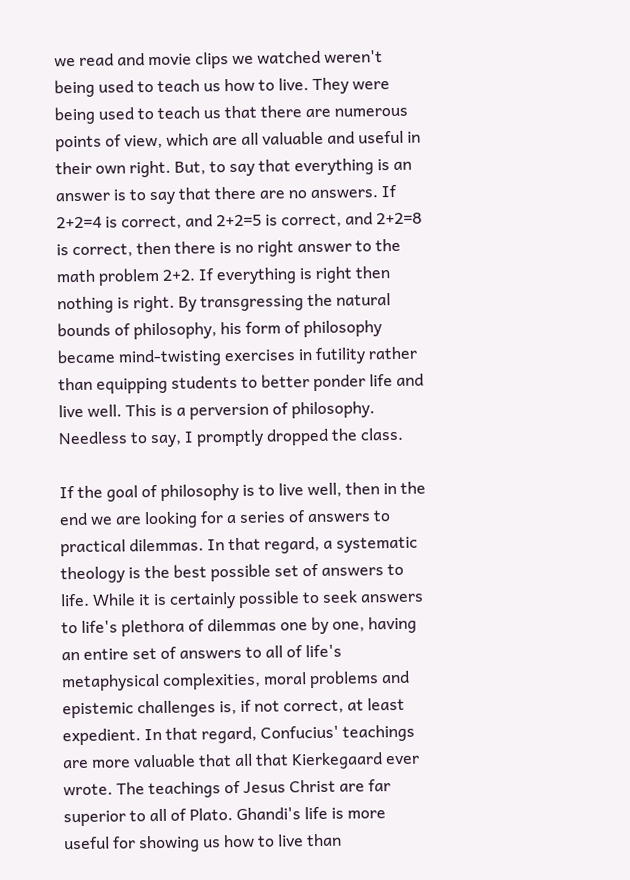we read and movie clips we watched weren't being used to teach us how to live. They were being used to teach us that there are numerous points of view, which are all valuable and useful in their own right. But, to say that everything is an answer is to say that there are no answers. If 2+2=4 is correct, and 2+2=5 is correct, and 2+2=8 is correct, then there is no right answer to the math problem 2+2. If everything is right then nothing is right. By transgressing the natural bounds of philosophy, his form of philosophy became mind-twisting exercises in futility rather than equipping students to better ponder life and live well. This is a perversion of philosophy. Needless to say, I promptly dropped the class.

If the goal of philosophy is to live well, then in the end we are looking for a series of answers to practical dilemmas. In that regard, a systematic theology is the best possible set of answers to life. While it is certainly possible to seek answers to life's plethora of dilemmas one by one, having an entire set of answers to all of life's metaphysical complexities, moral problems and epistemic challenges is, if not correct, at least expedient. In that regard, Confucius' teachings are more valuable that all that Kierkegaard ever wrote. The teachings of Jesus Christ are far superior to all of Plato. Ghandi's life is more useful for showing us how to live than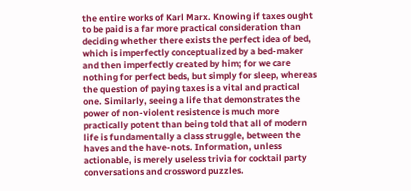the entire works of Karl Marx. Knowing if taxes ought to be paid is a far more practical consideration than deciding whether there exists the perfect idea of bed, which is imperfectly conceptualized by a bed-maker and then imperfectly created by him; for we care nothing for perfect beds, but simply for sleep, whereas the question of paying taxes is a vital and practical one. Similarly, seeing a life that demonstrates the power of non-violent resistence is much more practically potent than being told that all of modern life is fundamentally a class struggle, between the haves and the have-nots. Information, unless actionable, is merely useless trivia for cocktail party conversations and crossword puzzles.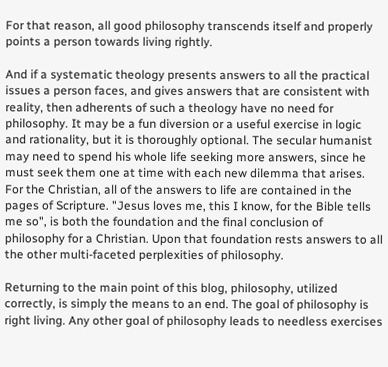For that reason, all good philosophy transcends itself and properly points a person towards living rightly.

And if a systematic theology presents answers to all the practical issues a person faces, and gives answers that are consistent with reality, then adherents of such a theology have no need for philosophy. It may be a fun diversion or a useful exercise in logic and rationality, but it is thoroughly optional. The secular humanist may need to spend his whole life seeking more answers, since he must seek them one at time with each new dilemma that arises. For the Christian, all of the answers to life are contained in the pages of Scripture. "Jesus loves me, this I know, for the Bible tells me so", is both the foundation and the final conclusion of philosophy for a Christian. Upon that foundation rests answers to all the other multi-faceted perplexities of philosophy.

Returning to the main point of this blog, philosophy, utilized correctly, is simply the means to an end. The goal of philosophy is right living. Any other goal of philosophy leads to needless exercises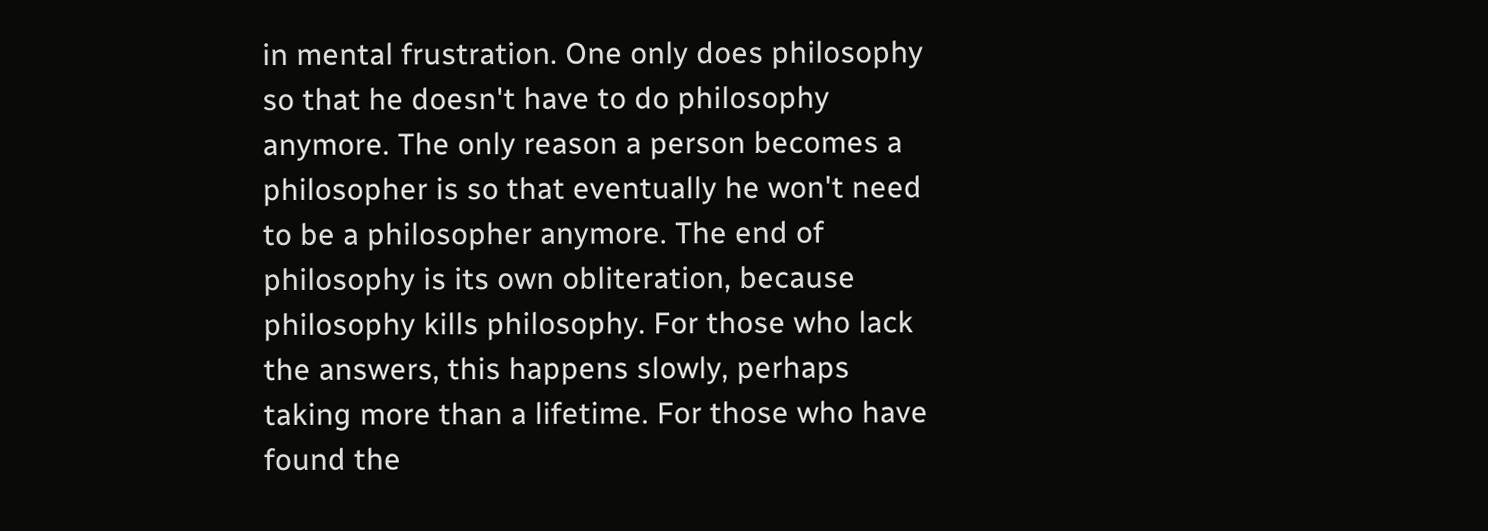in mental frustration. One only does philosophy so that he doesn't have to do philosophy anymore. The only reason a person becomes a philosopher is so that eventually he won't need to be a philosopher anymore. The end of philosophy is its own obliteration, because philosophy kills philosophy. For those who lack the answers, this happens slowly, perhaps taking more than a lifetime. For those who have found the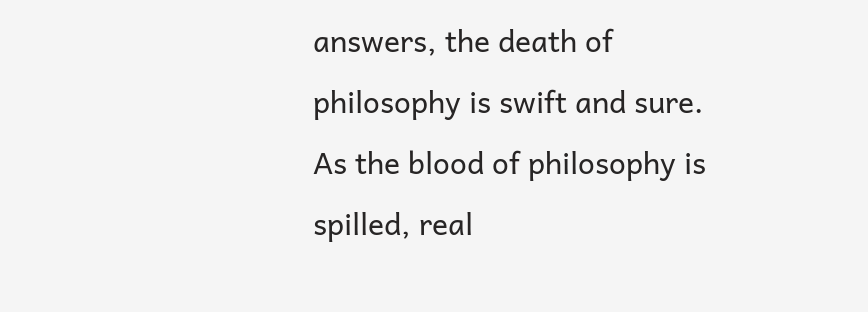answers, the death of philosophy is swift and sure. As the blood of philosophy is spilled, real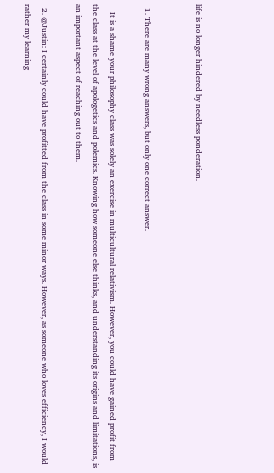life is no longer hindered by needless ponderation.


  1. There are many wrong answers, but only one correct answer.

    It is a shame your philosophy class was solely an exercise in multicultural relativism. However, you could have gained profit from the class at the level of apologetics and polemics. Knowing how someone else thinks, and understanding its origins and limitations, is an important aspect of reaching out to them.

  2. @Justin: I certainly could have profitted from the class in some minor ways. However, as someone who loves efficiency, I would rather my learning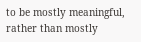to be mostly meaningful, rather than mostly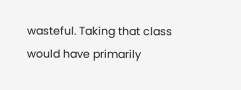wasteful. Taking that class would have primarily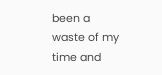been a waste of my time and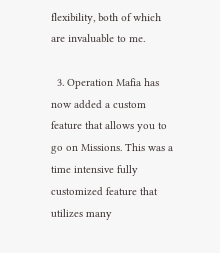flexibility, both of which are invaluable to me.

  3. Operation Mafia has now added a custom feature that allows you to go on Missions. This was a time intensive fully customized feature that utilizes many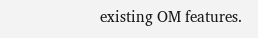existing OM features.